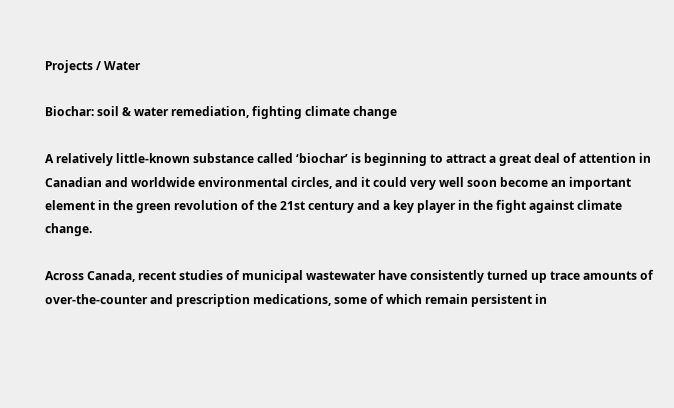Projects / Water

Biochar: soil & water remediation, fighting climate change

A relatively little-known substance called ‘biochar’ is beginning to attract a great deal of attention in Canadian and worldwide environmental circles, and it could very well soon become an important element in the green revolution of the 21st century and a key player in the fight against climate change.

Across Canada, recent studies of municipal wastewater have consistently turned up trace amounts of over-the-counter and prescription medications, some of which remain persistent in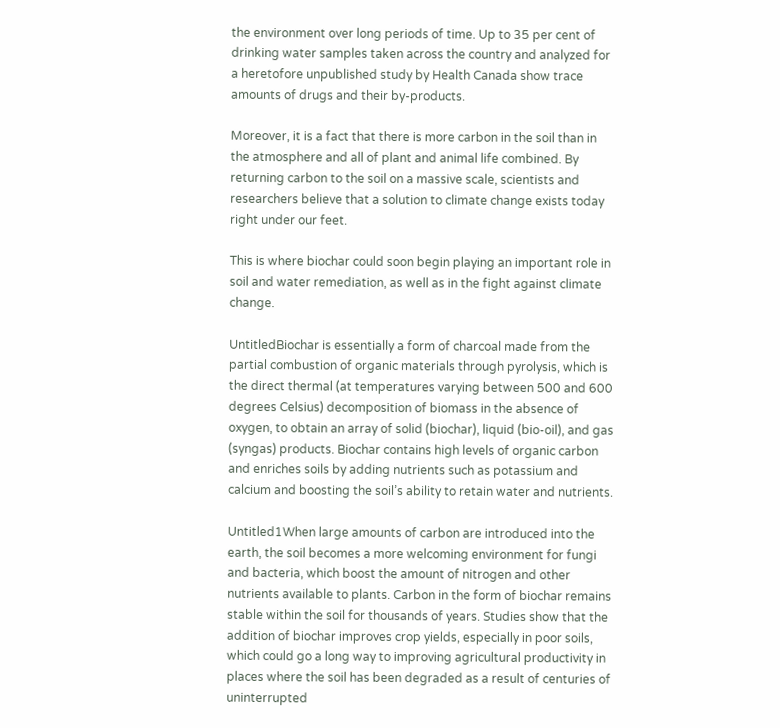the environment over long periods of time. Up to 35 per cent of drinking water samples taken across the country and analyzed for a heretofore unpublished study by Health Canada show trace amounts of drugs and their by-products.

Moreover, it is a fact that there is more carbon in the soil than in the atmosphere and all of plant and animal life combined. By returning carbon to the soil on a massive scale, scientists and researchers believe that a solution to climate change exists today right under our feet.

This is where biochar could soon begin playing an important role in soil and water remediation, as well as in the fight against climate change.

UntitledBiochar is essentially a form of charcoal made from the partial combustion of organic materials through pyrolysis, which is the direct thermal (at temperatures varying between 500 and 600 degrees Celsius) decomposition of biomass in the absence of oxygen, to obtain an array of solid (biochar), liquid (bio-oil), and gas (syngas) products. Biochar contains high levels of organic carbon and enriches soils by adding nutrients such as potassium and calcium and boosting the soil’s ability to retain water and nutrients.

Untitled1When large amounts of carbon are introduced into the earth, the soil becomes a more welcoming environment for fungi and bacteria, which boost the amount of nitrogen and other nutrients available to plants. Carbon in the form of biochar remains stable within the soil for thousands of years. Studies show that the addition of biochar improves crop yields, especially in poor soils, which could go a long way to improving agricultural productivity in places where the soil has been degraded as a result of centuries of uninterrupted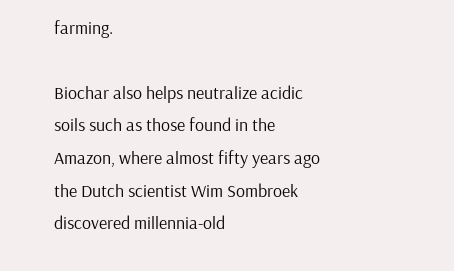farming.

Biochar also helps neutralize acidic soils such as those found in the Amazon, where almost fifty years ago the Dutch scientist Wim Sombroek discovered millennia-old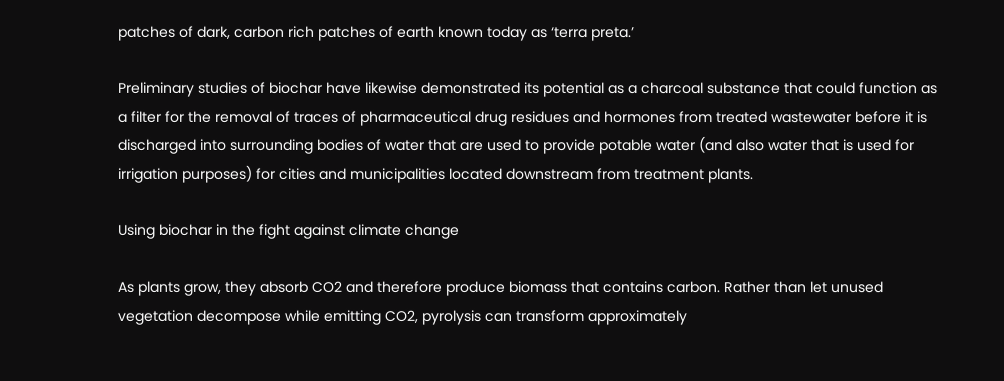patches of dark, carbon rich patches of earth known today as ‘terra preta.’

Preliminary studies of biochar have likewise demonstrated its potential as a charcoal substance that could function as a filter for the removal of traces of pharmaceutical drug residues and hormones from treated wastewater before it is discharged into surrounding bodies of water that are used to provide potable water (and also water that is used for irrigation purposes) for cities and municipalities located downstream from treatment plants.

Using biochar in the fight against climate change

As plants grow, they absorb CO2 and therefore produce biomass that contains carbon. Rather than let unused vegetation decompose while emitting CO2, pyrolysis can transform approximately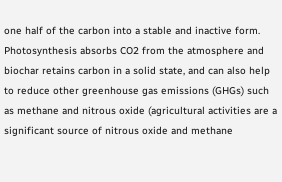one half of the carbon into a stable and inactive form. Photosynthesis absorbs CO2 from the atmosphere and biochar retains carbon in a solid state, and can also help to reduce other greenhouse gas emissions (GHGs) such as methane and nitrous oxide (agricultural activities are a significant source of nitrous oxide and methane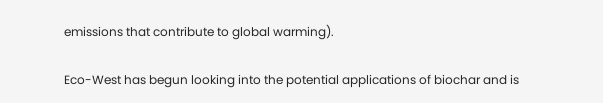emissions that contribute to global warming).

Eco-West has begun looking into the potential applications of biochar and is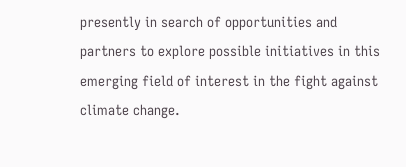presently in search of opportunities and partners to explore possible initiatives in this emerging field of interest in the fight against climate change.